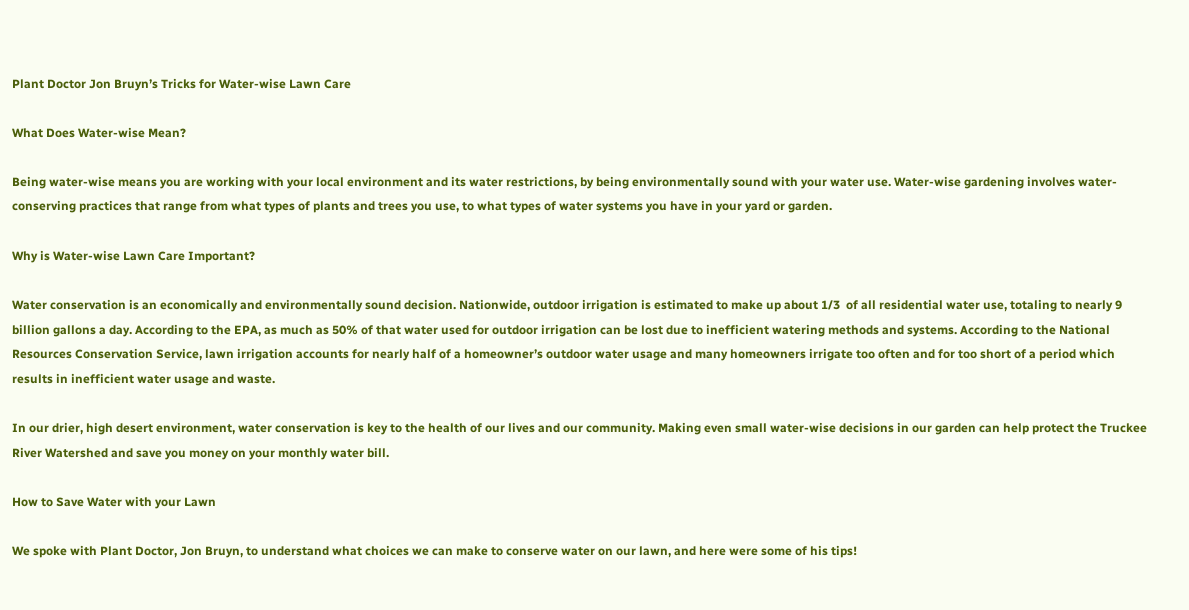Plant Doctor Jon Bruyn’s Tricks for Water-wise Lawn Care

What Does Water-wise Mean?

Being water-wise means you are working with your local environment and its water restrictions, by being environmentally sound with your water use. Water-wise gardening involves water-conserving practices that range from what types of plants and trees you use, to what types of water systems you have in your yard or garden.

Why is Water-wise Lawn Care Important?

Water conservation is an economically and environmentally sound decision. Nationwide, outdoor irrigation is estimated to make up about 1/3  of all residential water use, totaling to nearly 9 billion gallons a day. According to the EPA, as much as 50% of that water used for outdoor irrigation can be lost due to inefficient watering methods and systems. According to the National Resources Conservation Service, lawn irrigation accounts for nearly half of a homeowner’s outdoor water usage and many homeowners irrigate too often and for too short of a period which results in inefficient water usage and waste.

In our drier, high desert environment, water conservation is key to the health of our lives and our community. Making even small water-wise decisions in our garden can help protect the Truckee River Watershed and save you money on your monthly water bill.

How to Save Water with your Lawn

We spoke with Plant Doctor, Jon Bruyn, to understand what choices we can make to conserve water on our lawn, and here were some of his tips!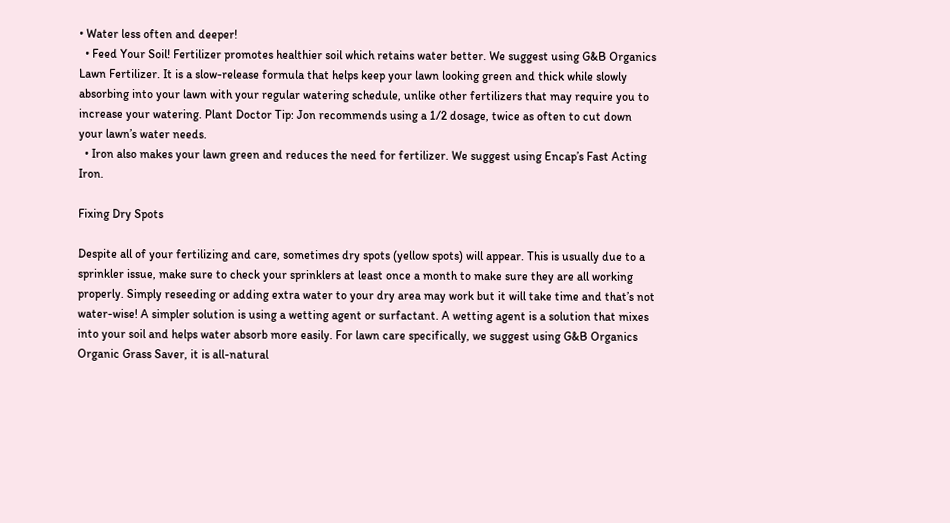• Water less often and deeper!
  • Feed Your Soil! Fertilizer promotes healthier soil which retains water better. We suggest using G&B Organics Lawn Fertilizer. It is a slow-release formula that helps keep your lawn looking green and thick while slowly absorbing into your lawn with your regular watering schedule, unlike other fertilizers that may require you to increase your watering. Plant Doctor Tip: Jon recommends using a 1/2 dosage, twice as often to cut down your lawn’s water needs.
  • Iron also makes your lawn green and reduces the need for fertilizer. We suggest using Encap’s Fast Acting Iron.

Fixing Dry Spots

Despite all of your fertilizing and care, sometimes dry spots (yellow spots) will appear. This is usually due to a sprinkler issue, make sure to check your sprinklers at least once a month to make sure they are all working properly. Simply reseeding or adding extra water to your dry area may work but it will take time and that’s not water-wise! A simpler solution is using a wetting agent or surfactant. A wetting agent is a solution that mixes into your soil and helps water absorb more easily. For lawn care specifically, we suggest using G&B Organics Organic Grass Saver, it is all-natural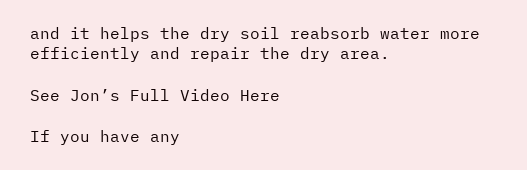and it helps the dry soil reabsorb water more efficiently and repair the dry area.

See Jon’s Full Video Here

If you have any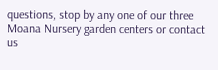questions, stop by any one of our three Moana Nursery garden centers or contact us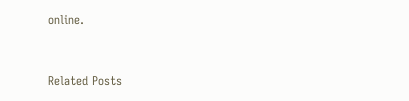online.


Related Posts